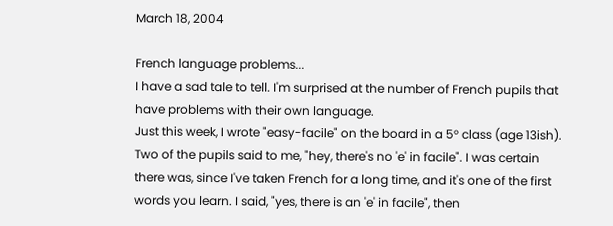March 18, 2004

French language problems...
I have a sad tale to tell. I'm surprised at the number of French pupils that have problems with their own language.
Just this week, I wrote "easy-facile" on the board in a 5° class (age 13ish). Two of the pupils said to me, "hey, there's no 'e' in facile". I was certain there was, since I've taken French for a long time, and it's one of the first words you learn. I said, "yes, there is an 'e' in facile", then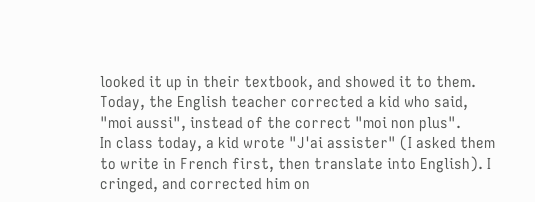looked it up in their textbook, and showed it to them.
Today, the English teacher corrected a kid who said, "moi aussi", instead of the correct "moi non plus".
In class today, a kid wrote "J'ai assister" (I asked them to write in French first, then translate into English). I cringed, and corrected him on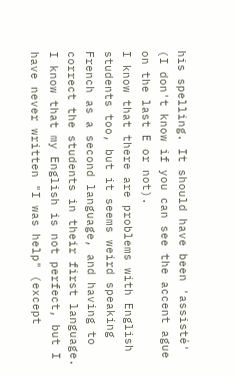his spelling. It should have been 'assisté' (I don't know if you can see the accent ague on the last E or not).
I know that there are problems with English students too, but it seems weird speaking French as a second language, and having to correct the students in their first language. I know that my English is not perfect, but I have never written "I was help" (except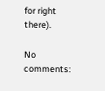for right there).

No comments: